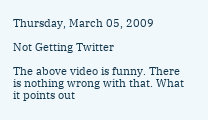Thursday, March 05, 2009

Not Getting Twitter

The above video is funny. There is nothing wrong with that. What it points out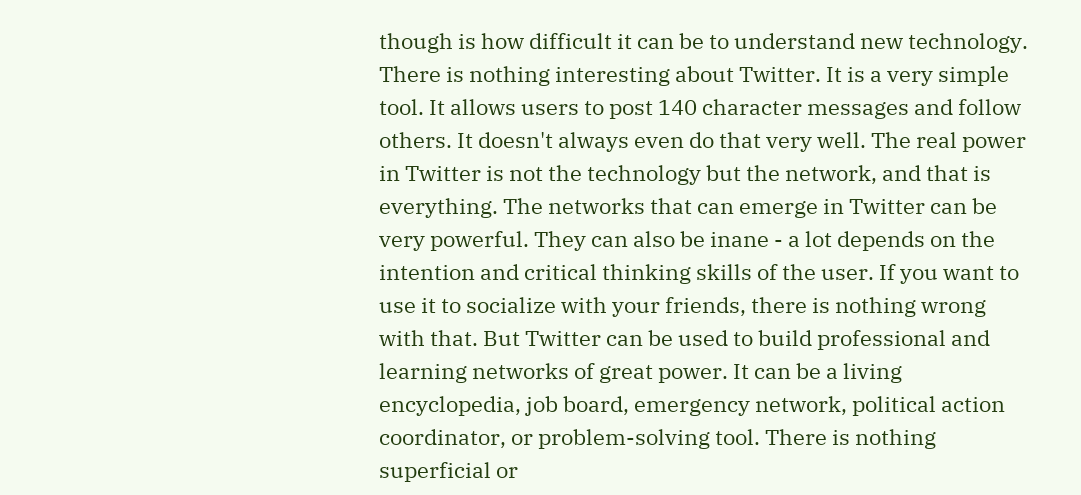though is how difficult it can be to understand new technology. There is nothing interesting about Twitter. It is a very simple tool. It allows users to post 140 character messages and follow others. It doesn't always even do that very well. The real power in Twitter is not the technology but the network, and that is everything. The networks that can emerge in Twitter can be very powerful. They can also be inane - a lot depends on the intention and critical thinking skills of the user. If you want to use it to socialize with your friends, there is nothing wrong with that. But Twitter can be used to build professional and learning networks of great power. It can be a living encyclopedia, job board, emergency network, political action coordinator, or problem-solving tool. There is nothing superficial or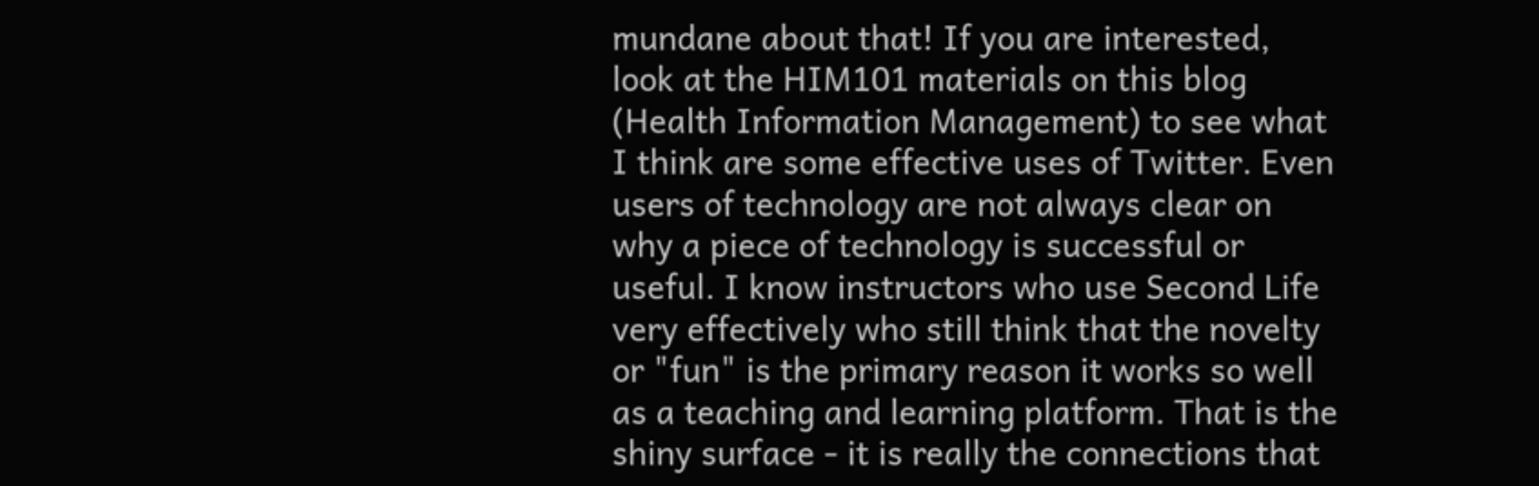mundane about that! If you are interested, look at the HIM101 materials on this blog (Health Information Management) to see what I think are some effective uses of Twitter. Even users of technology are not always clear on why a piece of technology is successful or useful. I know instructors who use Second Life very effectively who still think that the novelty or "fun" is the primary reason it works so well as a teaching and learning platform. That is the shiny surface - it is really the connections that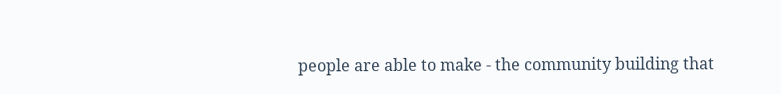people are able to make - the community building that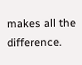makes all the difference.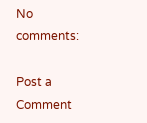No comments:

Post a Comment